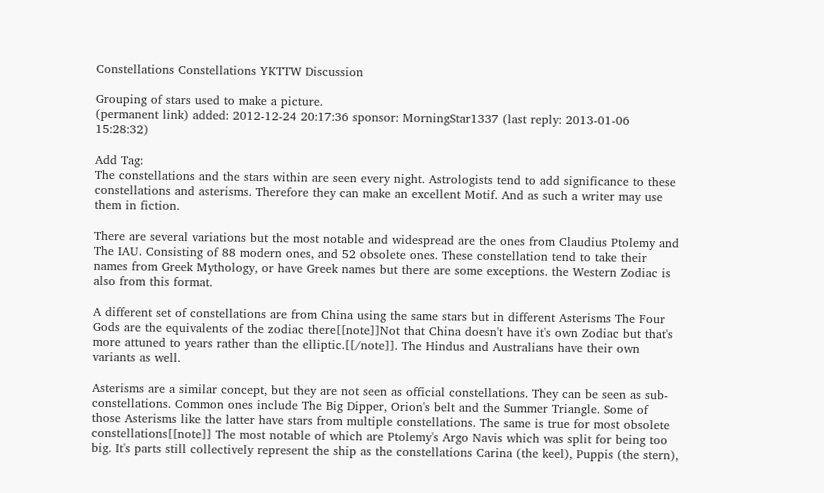Constellations Constellations YKTTW Discussion

Grouping of stars used to make a picture.
(permanent link) added: 2012-12-24 20:17:36 sponsor: MorningStar1337 (last reply: 2013-01-06 15:28:32)

Add Tag:
The constellations and the stars within are seen every night. Astrologists tend to add significance to these constellations and asterisms. Therefore they can make an excellent Motif. And as such a writer may use them in fiction.

There are several variations but the most notable and widespread are the ones from Claudius Ptolemy and The IAU. Consisting of 88 modern ones, and 52 obsolete ones. These constellation tend to take their names from Greek Mythology, or have Greek names but there are some exceptions. the Western Zodiac is also from this format.

A different set of constellations are from China using the same stars but in different Asterisms The Four Gods are the equivalents of the zodiac there[[note]]Not that China doesn't have it's own Zodiac but that's more attuned to years rather than the elliptic.[[/note]]. The Hindus and Australians have their own variants as well.

Asterisms are a similar concept, but they are not seen as official constellations. They can be seen as sub-constellations. Common ones include The Big Dipper, Orion's belt and the Summer Triangle. Some of those Asterisms like the latter have stars from multiple constellations. The same is true for most obsolete constellations[[note]] The most notable of which are Ptolemy's Argo Navis which was split for being too big. It's parts still collectively represent the ship as the constellations Carina (the keel), Puppis (the stern),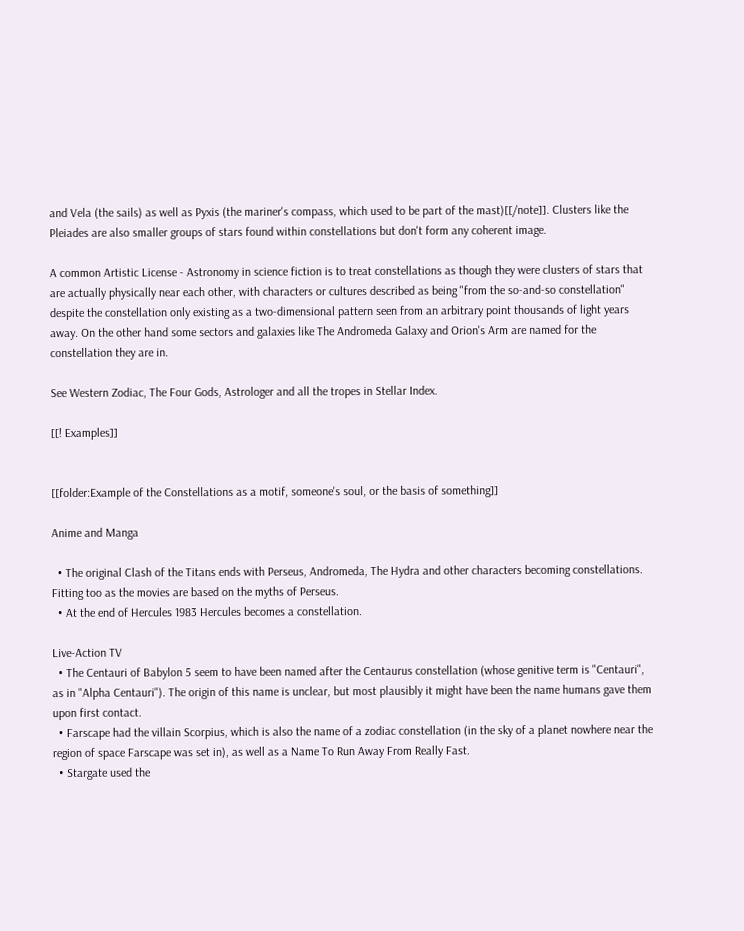and Vela (the sails) as well as Pyxis (the mariner's compass, which used to be part of the mast)[[/note]]. Clusters like the Pleiades are also smaller groups of stars found within constellations but don't form any coherent image.

A common Artistic License - Astronomy in science fiction is to treat constellations as though they were clusters of stars that are actually physically near each other, with characters or cultures described as being "from the so-and-so constellation" despite the constellation only existing as a two-dimensional pattern seen from an arbitrary point thousands of light years away. On the other hand some sectors and galaxies like The Andromeda Galaxy and Orion's Arm are named for the constellation they are in.

See Western Zodiac, The Four Gods, Astrologer and all the tropes in Stellar Index.

[[! Examples]]


[[folder:Example of the Constellations as a motif, someone's soul, or the basis of something]]

Anime and Manga

  • The original Clash of the Titans ends with Perseus, Andromeda, The Hydra and other characters becoming constellations. Fitting too as the movies are based on the myths of Perseus.
  • At the end of Hercules 1983 Hercules becomes a constellation.

Live-Action TV
  • The Centauri of Babylon 5 seem to have been named after the Centaurus constellation (whose genitive term is "Centauri", as in "Alpha Centauri"). The origin of this name is unclear, but most plausibly it might have been the name humans gave them upon first contact.
  • Farscape had the villain Scorpius, which is also the name of a zodiac constellation (in the sky of a planet nowhere near the region of space Farscape was set in), as well as a Name To Run Away From Really Fast.
  • Stargate used the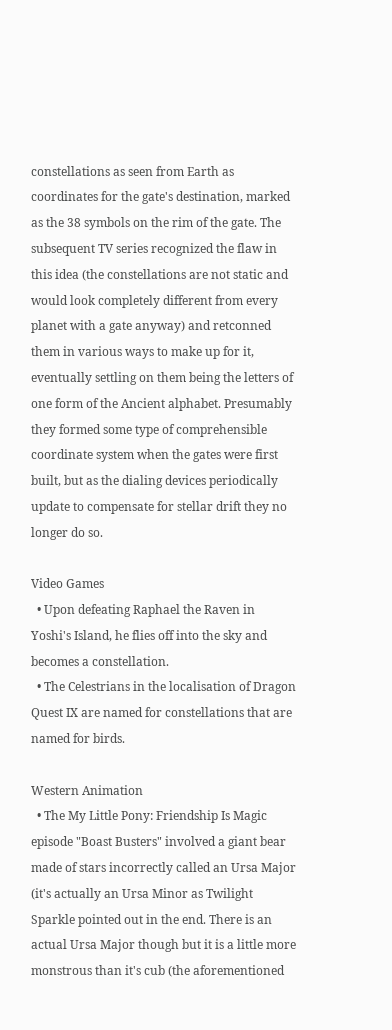constellations as seen from Earth as coordinates for the gate's destination, marked as the 38 symbols on the rim of the gate. The subsequent TV series recognized the flaw in this idea (the constellations are not static and would look completely different from every planet with a gate anyway) and retconned them in various ways to make up for it, eventually settling on them being the letters of one form of the Ancient alphabet. Presumably they formed some type of comprehensible coordinate system when the gates were first built, but as the dialing devices periodically update to compensate for stellar drift they no longer do so.

Video Games
  • Upon defeating Raphael the Raven in Yoshi's Island, he flies off into the sky and becomes a constellation.
  • The Celestrians in the localisation of Dragon Quest IX are named for constellations that are named for birds.

Western Animation
  • The My Little Pony: Friendship Is Magic episode "Boast Busters" involved a giant bear made of stars incorrectly called an Ursa Major (it's actually an Ursa Minor as Twilight Sparkle pointed out in the end. There is an actual Ursa Major though but it is a little more monstrous than it's cub (the aforementioned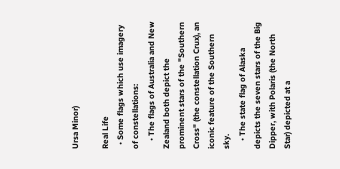Ursa Minor)

Real Life
  • Some flags which use imagery of constellations:
    • The flags of Australia and New Zealand both depict the prominent stars of the "Southern Cross" (the constellation Crux), an iconic feature of the Southern sky.
    • The state flag of Alaska depicts the seven stars of the Big Dipper, with Polaris (the North Star) depicted at a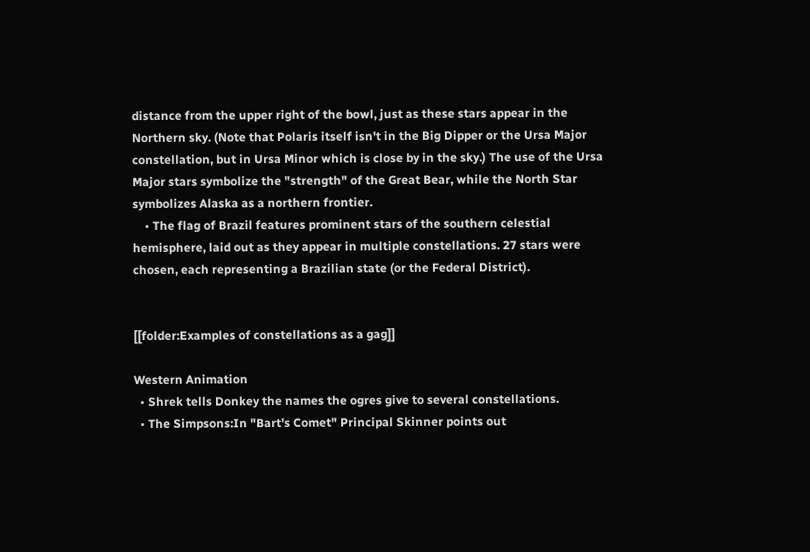distance from the upper right of the bowl, just as these stars appear in the Northern sky. (Note that Polaris itself isn't in the Big Dipper or the Ursa Major constellation, but in Ursa Minor which is close by in the sky.) The use of the Ursa Major stars symbolize the "strength" of the Great Bear, while the North Star symbolizes Alaska as a northern frontier.
    • The flag of Brazil features prominent stars of the southern celestial hemisphere, laid out as they appear in multiple constellations. 27 stars were chosen, each representing a Brazilian state (or the Federal District).


[[folder:Examples of constellations as a gag]]

Western Animation
  • Shrek tells Donkey the names the ogres give to several constellations.
  • The Simpsons:In "Bart's Comet" Principal Skinner points out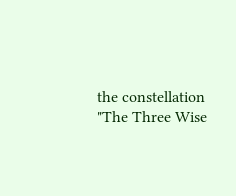the constellation "The Three Wise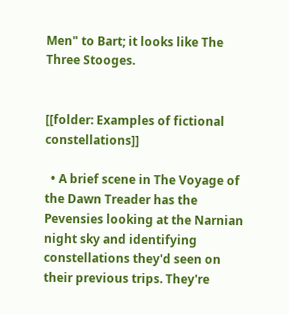Men" to Bart; it looks like The Three Stooges.


[[folder: Examples of fictional constellations]]

  • A brief scene in The Voyage of the Dawn Treader has the Pevensies looking at the Narnian night sky and identifying constellations they'd seen on their previous trips. They're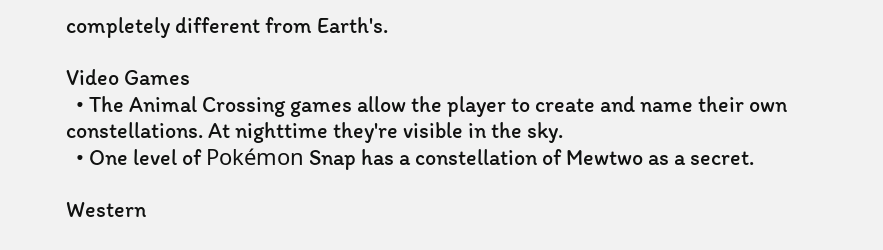completely different from Earth's.

Video Games
  • The Animal Crossing games allow the player to create and name their own constellations. At nighttime they're visible in the sky.
  • One level of Pokémon Snap has a constellation of Mewtwo as a secret.

Western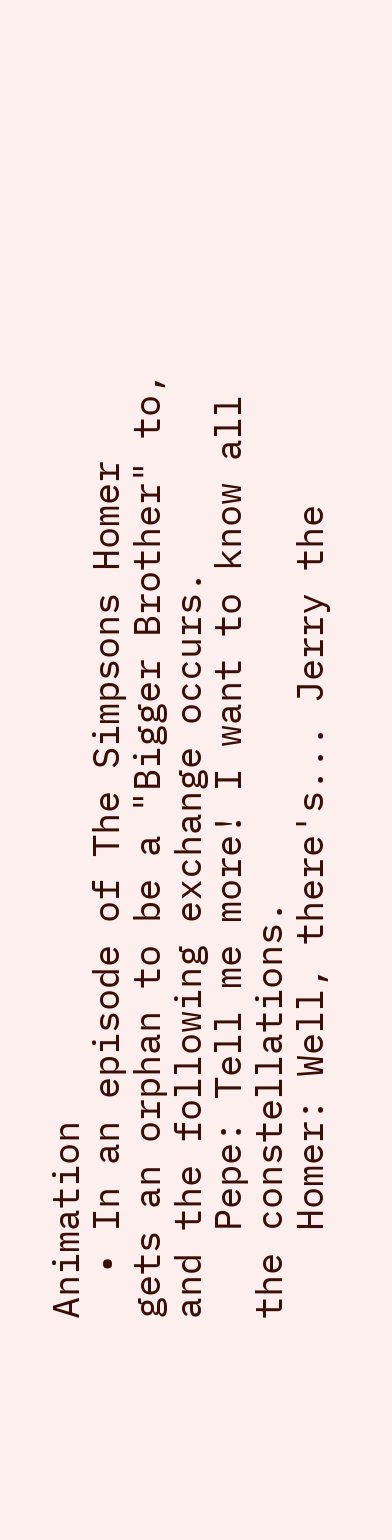Animation
  • In an episode of The Simpsons Homer gets an orphan to be a "Bigger Brother" to, and the following exchange occurs.
    Pepe: Tell me more! I want to know all the constellations.
    Homer: Well, there's... Jerry the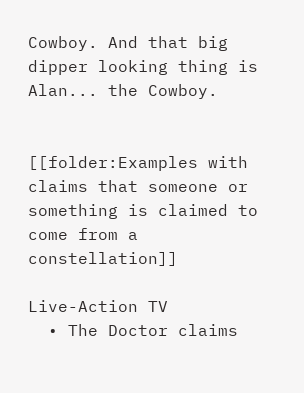Cowboy. And that big dipper looking thing is Alan... the Cowboy.


[[folder:Examples with claims that someone or something is claimed to come from a constellation]]

Live-Action TV
  • The Doctor claims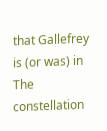that Gallefrey is (or was) in The constellation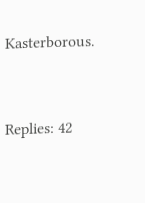Kasterborous.


Replies: 42